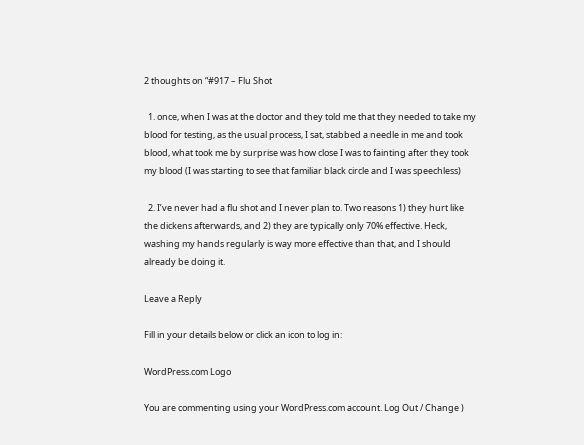2 thoughts on “#917 – Flu Shot

  1. once, when I was at the doctor and they told me that they needed to take my blood for testing, as the usual process, I sat, stabbed a needle in me and took blood, what took me by surprise was how close I was to fainting after they took my blood (I was starting to see that familiar black circle and I was speechless)

  2. I’ve never had a flu shot and I never plan to. Two reasons 1) they hurt like the dickens afterwards, and 2) they are typically only 70% effective. Heck, washing my hands regularly is way more effective than that, and I should already be doing it.

Leave a Reply

Fill in your details below or click an icon to log in:

WordPress.com Logo

You are commenting using your WordPress.com account. Log Out / Change )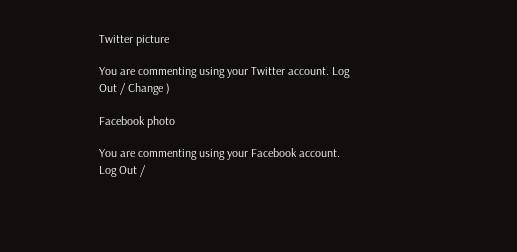Twitter picture

You are commenting using your Twitter account. Log Out / Change )

Facebook photo

You are commenting using your Facebook account. Log Out /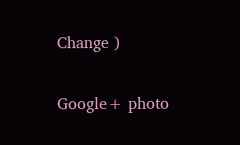Change )

Google+ photo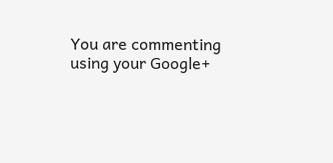You are commenting using your Google+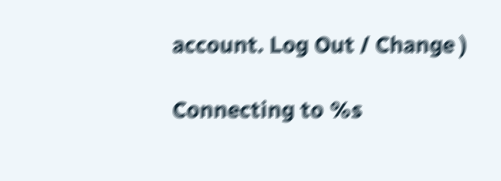account. Log Out / Change )

Connecting to %s